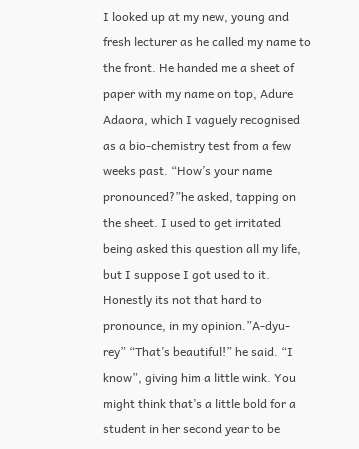I looked up at my new, young and fresh lecturer as he called my name to the front. He handed me a sheet of paper with my name on top, Adure Adaora, which I vaguely recognised as a bio-chemistry test from a few weeks past. “How’s your name pronounced?”he asked, tapping on the sheet. I used to get irritated being asked this question all my life, but I suppose I got used to it. Honestly its not that hard to pronounce, in my opinion.”A-dyu-rey” “That’s beautiful!” he said. “I know”, giving him a little wink. You might think that’s a little bold for a student in her second year to be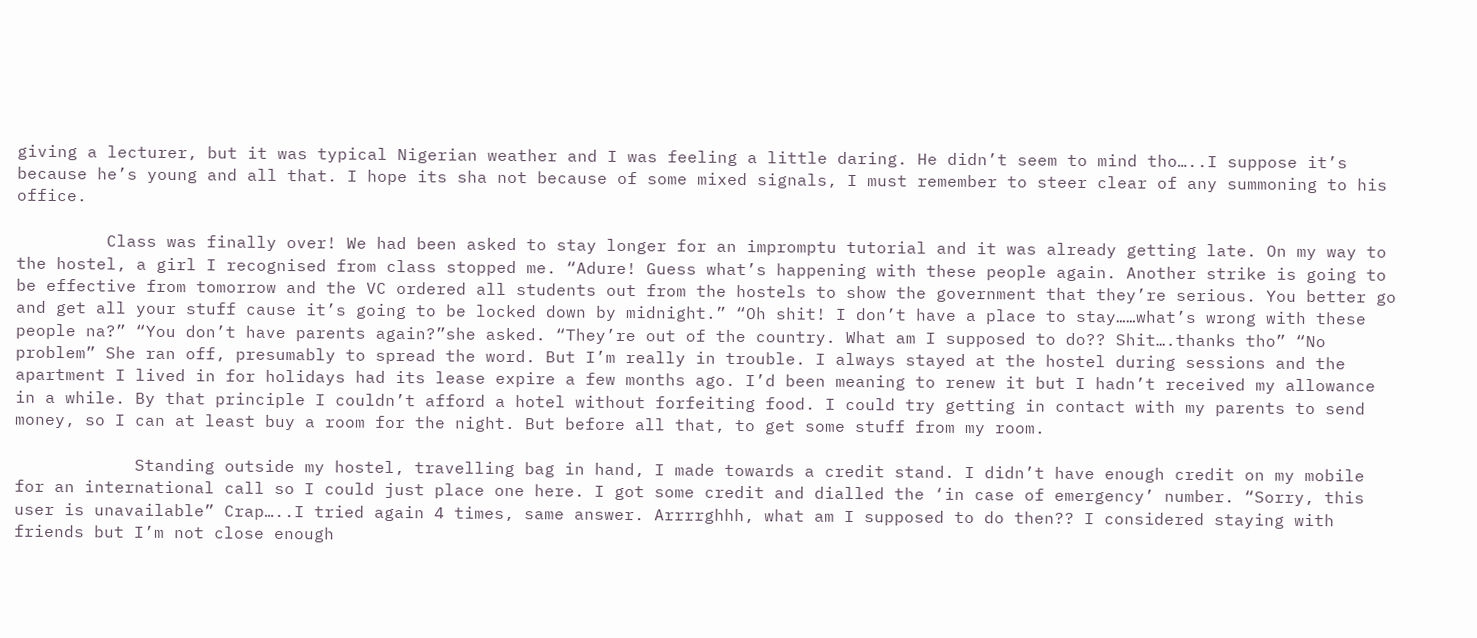giving a lecturer, but it was typical Nigerian weather and I was feeling a little daring. He didn’t seem to mind tho…..I suppose it’s because he’s young and all that. I hope its sha not because of some mixed signals, I must remember to steer clear of any summoning to his office.

         Class was finally over! We had been asked to stay longer for an impromptu tutorial and it was already getting late. On my way to the hostel, a girl I recognised from class stopped me. “Adure! Guess what’s happening with these people again. Another strike is going to be effective from tomorrow and the VC ordered all students out from the hostels to show the government that they’re serious. You better go and get all your stuff cause it’s going to be locked down by midnight.” “Oh shit! I don’t have a place to stay……what’s wrong with these people na?” “You don’t have parents again?”she asked. “They’re out of the country. What am I supposed to do?? Shit….thanks tho” “No problem” She ran off, presumably to spread the word. But I’m really in trouble. I always stayed at the hostel during sessions and the apartment I lived in for holidays had its lease expire a few months ago. I’d been meaning to renew it but I hadn’t received my allowance in a while. By that principle I couldn’t afford a hotel without forfeiting food. I could try getting in contact with my parents to send money, so I can at least buy a room for the night. But before all that, to get some stuff from my room.

            Standing outside my hostel, travelling bag in hand, I made towards a credit stand. I didn’t have enough credit on my mobile for an international call so I could just place one here. I got some credit and dialled the ‘in case of emergency’ number. “Sorry, this user is unavailable” Crap…..I tried again 4 times, same answer. Arrrrghhh, what am I supposed to do then?? I considered staying with friends but I’m not close enough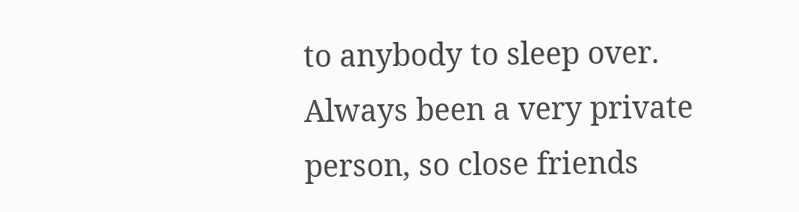to anybody to sleep over. Always been a very private person, so close friends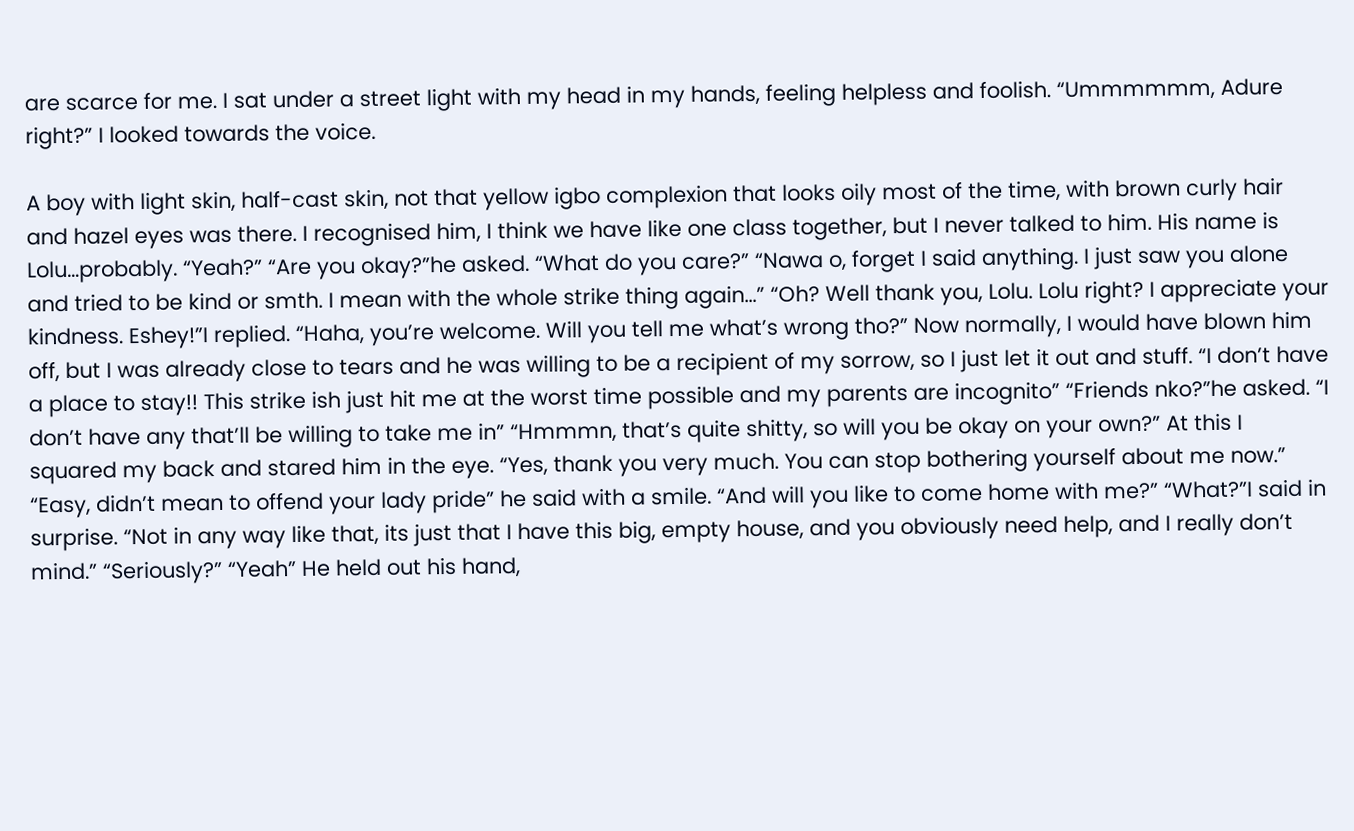are scarce for me. I sat under a street light with my head in my hands, feeling helpless and foolish. “Ummmmmm, Adure right?” I looked towards the voice.

A boy with light skin, half-cast skin, not that yellow igbo complexion that looks oily most of the time, with brown curly hair and hazel eyes was there. I recognised him, I think we have like one class together, but I never talked to him. His name is Lolu…probably. “Yeah?” “Are you okay?”he asked. “What do you care?” “Nawa o, forget I said anything. I just saw you alone and tried to be kind or smth. I mean with the whole strike thing again…” “Oh? Well thank you, Lolu. Lolu right? I appreciate your kindness. Eshey!”I replied. “Haha, you’re welcome. Will you tell me what’s wrong tho?” Now normally, I would have blown him off, but I was already close to tears and he was willing to be a recipient of my sorrow, so I just let it out and stuff. “I don’t have a place to stay!! This strike ish just hit me at the worst time possible and my parents are incognito” “Friends nko?”he asked. “I don’t have any that’ll be willing to take me in” “Hmmmn, that’s quite shitty, so will you be okay on your own?” At this I squared my back and stared him in the eye. “Yes, thank you very much. You can stop bothering yourself about me now.” “Easy, didn’t mean to offend your lady pride” he said with a smile. “And will you like to come home with me?” “What?”I said in surprise. “Not in any way like that, its just that I have this big, empty house, and you obviously need help, and I really don’t mind.” “Seriously?” “Yeah” He held out his hand,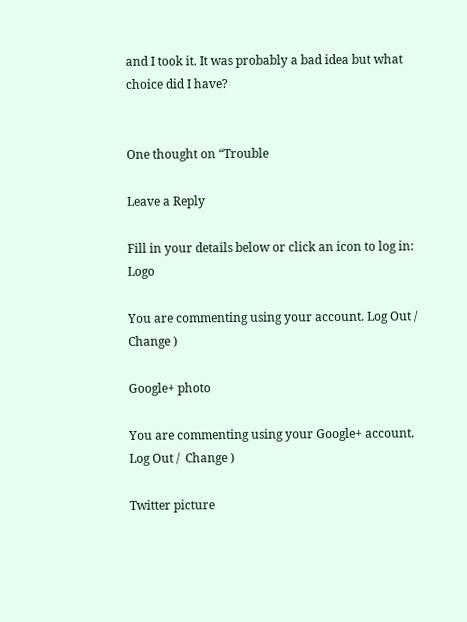and I took it. It was probably a bad idea but what choice did I have?


One thought on “Trouble

Leave a Reply

Fill in your details below or click an icon to log in: Logo

You are commenting using your account. Log Out /  Change )

Google+ photo

You are commenting using your Google+ account. Log Out /  Change )

Twitter picture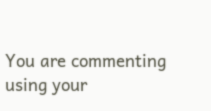You are commenting using your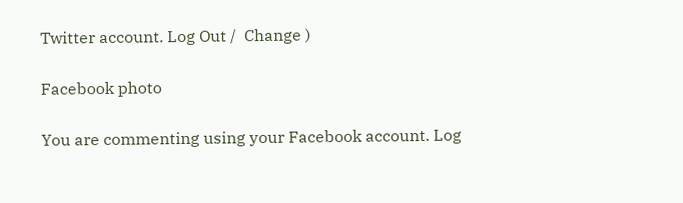Twitter account. Log Out /  Change )

Facebook photo

You are commenting using your Facebook account. Log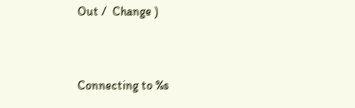Out /  Change )


Connecting to %s